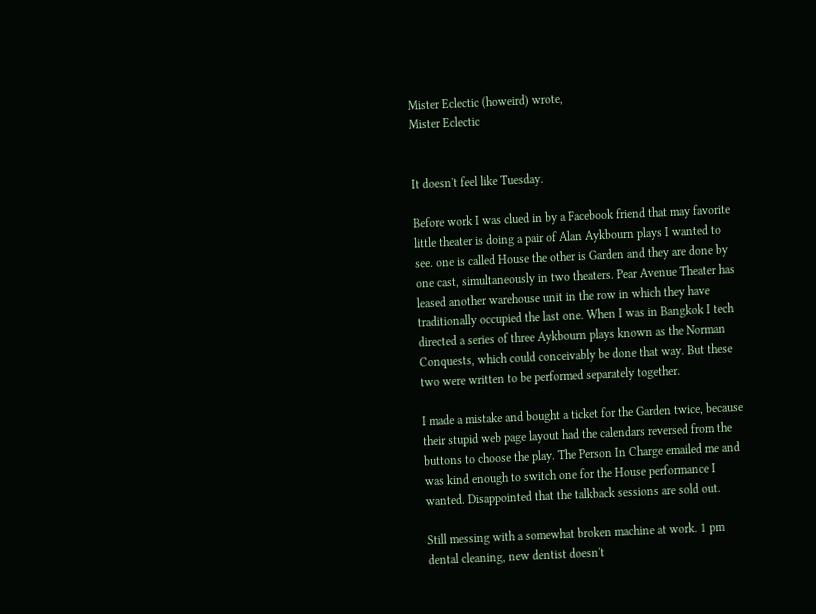Mister Eclectic (howeird) wrote,
Mister Eclectic


It doesn't feel like Tuesday.

Before work I was clued in by a Facebook friend that may favorite little theater is doing a pair of Alan Aykbourn plays I wanted to see. one is called House the other is Garden and they are done by one cast, simultaneously in two theaters. Pear Avenue Theater has leased another warehouse unit in the row in which they have traditionally occupied the last one. When I was in Bangkok I tech directed a series of three Aykbourn plays known as the Norman Conquests, which could conceivably be done that way. But these two were written to be performed separately together.

I made a mistake and bought a ticket for the Garden twice, because their stupid web page layout had the calendars reversed from the buttons to choose the play. The Person In Charge emailed me and was kind enough to switch one for the House performance I wanted. Disappointed that the talkback sessions are sold out.

Still messing with a somewhat broken machine at work. 1 pm dental cleaning, new dentist doesn't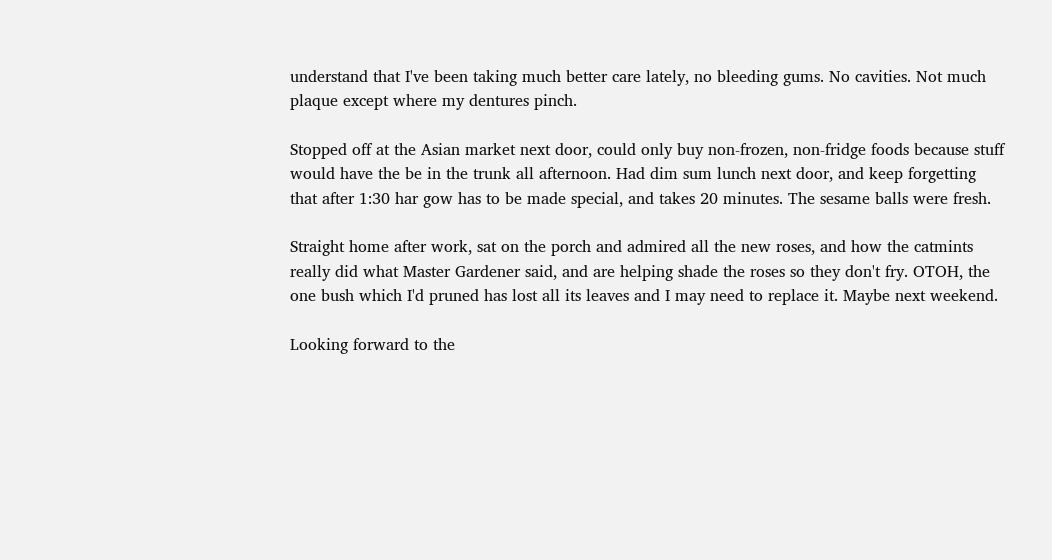understand that I've been taking much better care lately, no bleeding gums. No cavities. Not much plaque except where my dentures pinch.

Stopped off at the Asian market next door, could only buy non-frozen, non-fridge foods because stuff would have the be in the trunk all afternoon. Had dim sum lunch next door, and keep forgetting that after 1:30 har gow has to be made special, and takes 20 minutes. The sesame balls were fresh.

Straight home after work, sat on the porch and admired all the new roses, and how the catmints really did what Master Gardener said, and are helping shade the roses so they don't fry. OTOH, the one bush which I'd pruned has lost all its leaves and I may need to replace it. Maybe next weekend.

Looking forward to the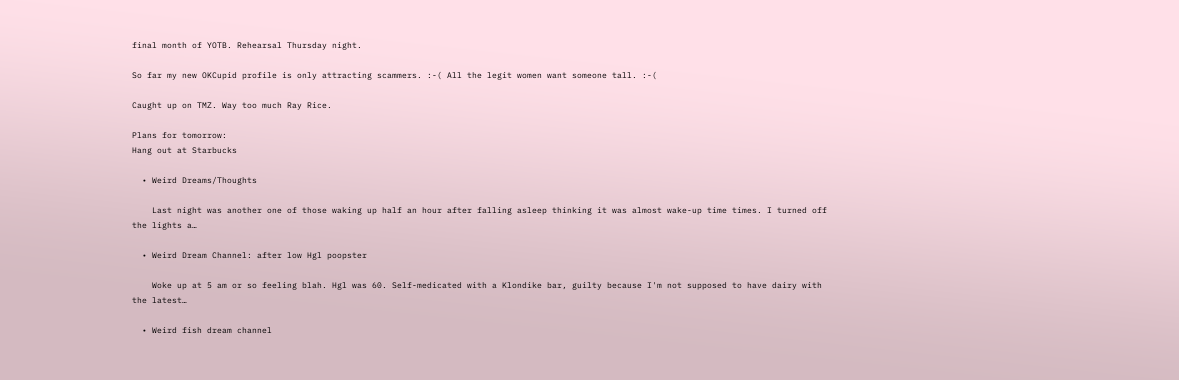final month of YOTB. Rehearsal Thursday night.

So far my new OKCupid profile is only attracting scammers. :-( All the legit women want someone tall. :-(

Caught up on TMZ. Way too much Ray Rice.

Plans for tomorrow:
Hang out at Starbucks

  • Weird Dreams/Thoughts

    Last night was another one of those waking up half an hour after falling asleep thinking it was almost wake-up time times. I turned off the lights a…

  • Weird Dream Channel: after low Hgl poopster

    Woke up at 5 am or so feeling blah. Hgl was 60. Self-medicated with a Klondike bar, guilty because I'm not supposed to have dairy with the latest…

  • Weird fish dream channel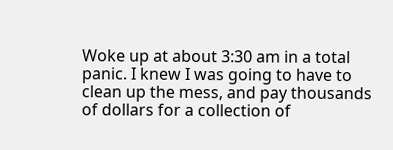Woke up at about 3:30 am in a total panic. I knew I was going to have to clean up the mess, and pay thousands of dollars for a collection of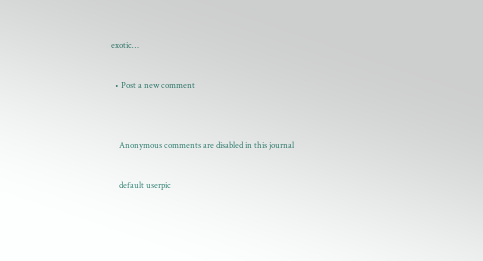exotic…

  • Post a new comment


    Anonymous comments are disabled in this journal

    default userpic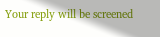Your reply will be screened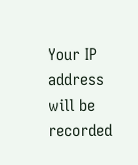Your IP address will be recorded